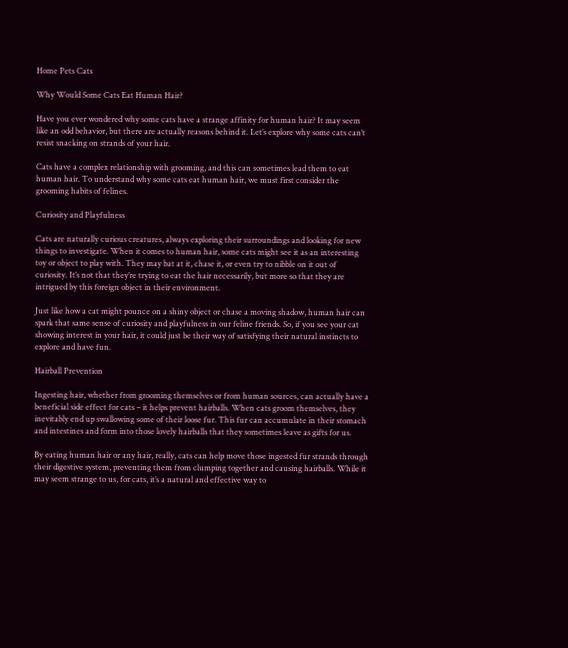Home Pets Cats

Why Would Some Cats Eat Human Hair?

Have you ever wondered why some cats have a strange affinity for human hair? It may seem like an odd behavior, but there are actually reasons behind it. Let’s explore why some cats can’t resist snacking on strands of your hair.

Cats have a complex relationship with grooming, and this can sometimes lead them to eat human hair. To understand why some cats eat human hair, we must first consider the grooming habits of felines.

Curiosity and Playfulness

Cats are naturally curious creatures, always exploring their surroundings and looking for new things to investigate. When it comes to human hair, some cats might see it as an interesting toy or object to play with. They may bat at it, chase it, or even try to nibble on it out of curiosity. It’s not that they’re trying to eat the hair necessarily, but more so that they are intrigued by this foreign object in their environment.

Just like how a cat might pounce on a shiny object or chase a moving shadow, human hair can spark that same sense of curiosity and playfulness in our feline friends. So, if you see your cat showing interest in your hair, it could just be their way of satisfying their natural instincts to explore and have fun.

Hairball Prevention

Ingesting hair, whether from grooming themselves or from human sources, can actually have a beneficial side effect for cats – it helps prevent hairballs. When cats groom themselves, they inevitably end up swallowing some of their loose fur. This fur can accumulate in their stomach and intestines and form into those lovely hairballs that they sometimes leave as gifts for us.

By eating human hair or any hair, really, cats can help move those ingested fur strands through their digestive system, preventing them from clumping together and causing hairballs. While it may seem strange to us, for cats, it’s a natural and effective way to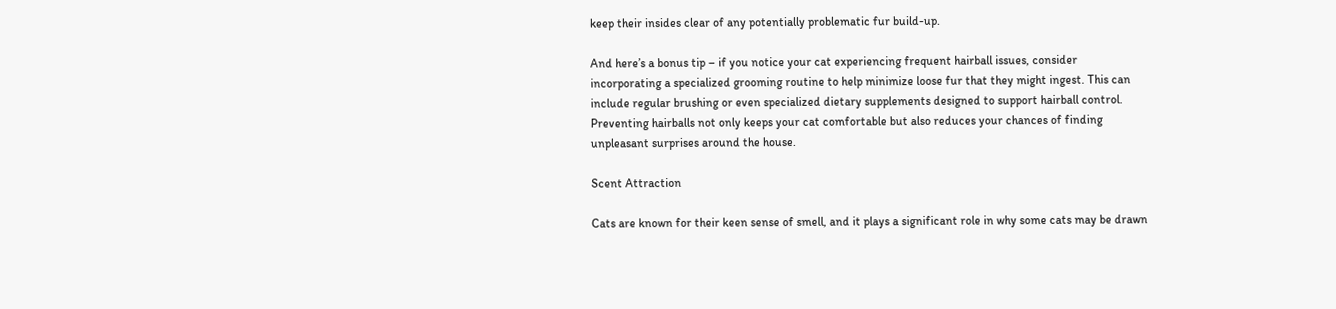keep their insides clear of any potentially problematic fur build-up.

And here’s a bonus tip – if you notice your cat experiencing frequent hairball issues, consider incorporating a specialized grooming routine to help minimize loose fur that they might ingest. This can include regular brushing or even specialized dietary supplements designed to support hairball control. Preventing hairballs not only keeps your cat comfortable but also reduces your chances of finding unpleasant surprises around the house.

Scent Attraction

Cats are known for their keen sense of smell, and it plays a significant role in why some cats may be drawn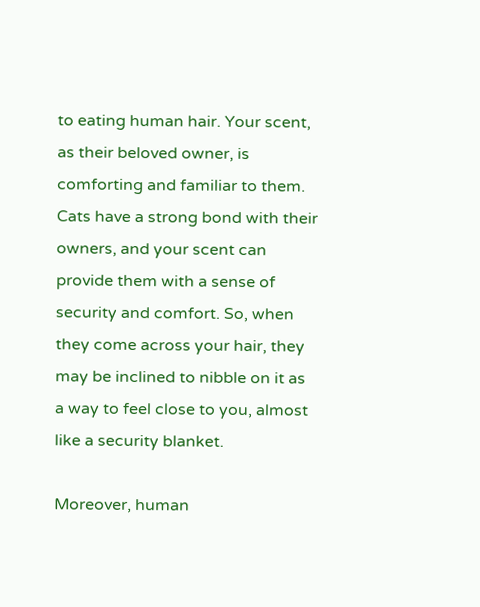to eating human hair. Your scent, as their beloved owner, is comforting and familiar to them. Cats have a strong bond with their owners, and your scent can provide them with a sense of security and comfort. So, when they come across your hair, they may be inclined to nibble on it as a way to feel close to you, almost like a security blanket.

Moreover, human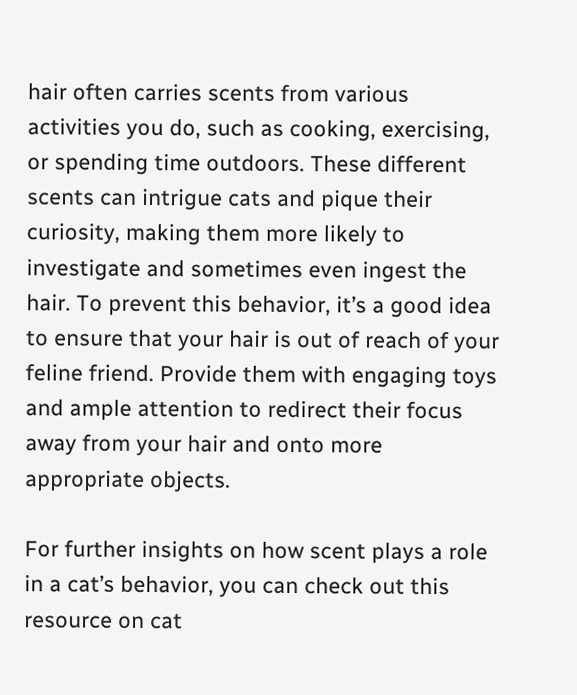hair often carries scents from various activities you do, such as cooking, exercising, or spending time outdoors. These different scents can intrigue cats and pique their curiosity, making them more likely to investigate and sometimes even ingest the hair. To prevent this behavior, it’s a good idea to ensure that your hair is out of reach of your feline friend. Provide them with engaging toys and ample attention to redirect their focus away from your hair and onto more appropriate objects.

For further insights on how scent plays a role in a cat’s behavior, you can check out this resource on cat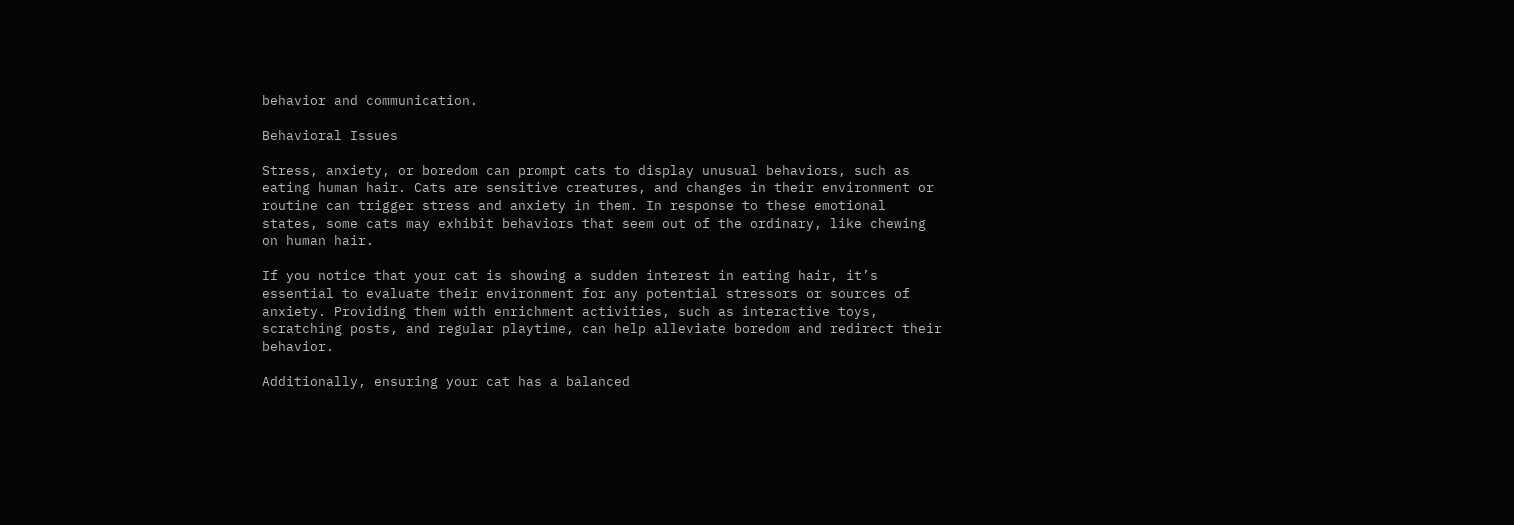behavior and communication.

Behavioral Issues

Stress, anxiety, or boredom can prompt cats to display unusual behaviors, such as eating human hair. Cats are sensitive creatures, and changes in their environment or routine can trigger stress and anxiety in them. In response to these emotional states, some cats may exhibit behaviors that seem out of the ordinary, like chewing on human hair.

If you notice that your cat is showing a sudden interest in eating hair, it’s essential to evaluate their environment for any potential stressors or sources of anxiety. Providing them with enrichment activities, such as interactive toys, scratching posts, and regular playtime, can help alleviate boredom and redirect their behavior.

Additionally, ensuring your cat has a balanced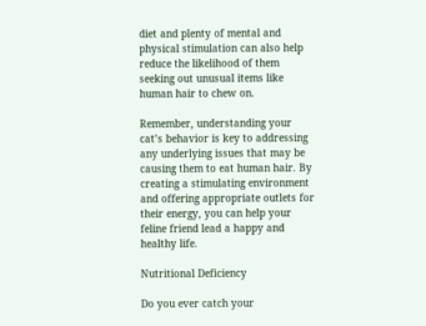diet and plenty of mental and physical stimulation can also help reduce the likelihood of them seeking out unusual items like human hair to chew on.

Remember, understanding your cat’s behavior is key to addressing any underlying issues that may be causing them to eat human hair. By creating a stimulating environment and offering appropriate outlets for their energy, you can help your feline friend lead a happy and healthy life.

Nutritional Deficiency

Do you ever catch your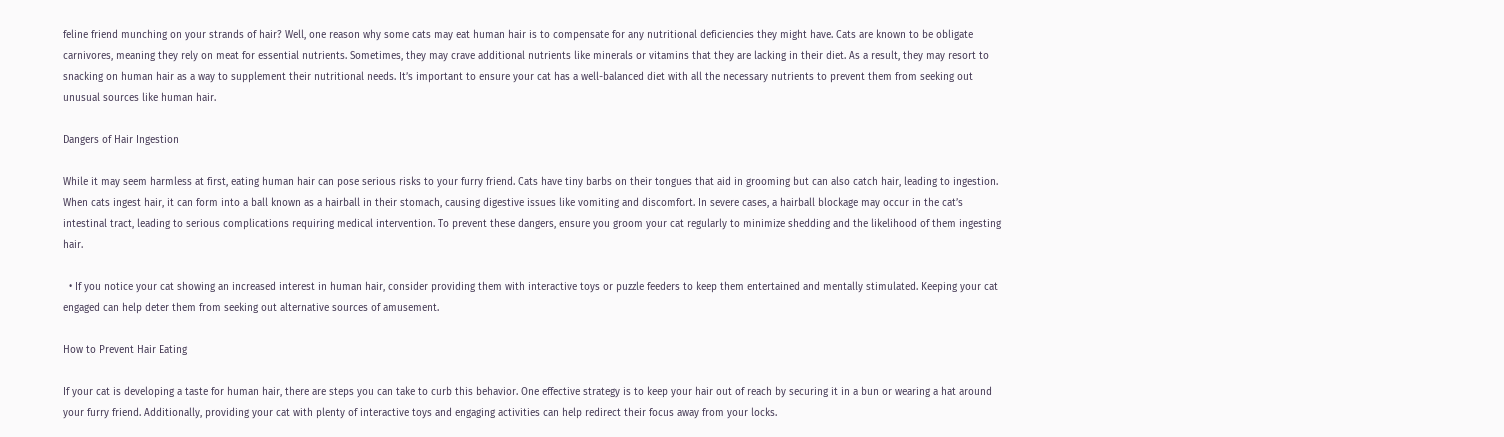feline friend munching on your strands of hair? Well, one reason why some cats may eat human hair is to compensate for any nutritional deficiencies they might have. Cats are known to be obligate carnivores, meaning they rely on meat for essential nutrients. Sometimes, they may crave additional nutrients like minerals or vitamins that they are lacking in their diet. As a result, they may resort to snacking on human hair as a way to supplement their nutritional needs. It’s important to ensure your cat has a well-balanced diet with all the necessary nutrients to prevent them from seeking out unusual sources like human hair.

Dangers of Hair Ingestion

While it may seem harmless at first, eating human hair can pose serious risks to your furry friend. Cats have tiny barbs on their tongues that aid in grooming but can also catch hair, leading to ingestion. When cats ingest hair, it can form into a ball known as a hairball in their stomach, causing digestive issues like vomiting and discomfort. In severe cases, a hairball blockage may occur in the cat’s intestinal tract, leading to serious complications requiring medical intervention. To prevent these dangers, ensure you groom your cat regularly to minimize shedding and the likelihood of them ingesting hair.

  • If you notice your cat showing an increased interest in human hair, consider providing them with interactive toys or puzzle feeders to keep them entertained and mentally stimulated. Keeping your cat engaged can help deter them from seeking out alternative sources of amusement.

How to Prevent Hair Eating

If your cat is developing a taste for human hair, there are steps you can take to curb this behavior. One effective strategy is to keep your hair out of reach by securing it in a bun or wearing a hat around your furry friend. Additionally, providing your cat with plenty of interactive toys and engaging activities can help redirect their focus away from your locks.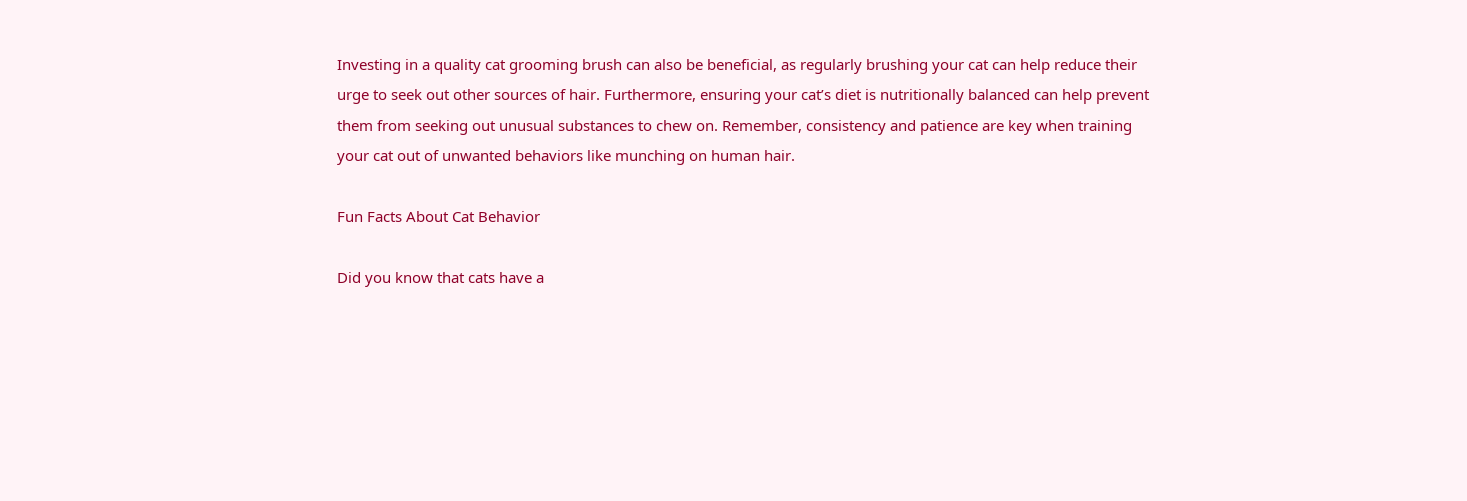Investing in a quality cat grooming brush can also be beneficial, as regularly brushing your cat can help reduce their urge to seek out other sources of hair. Furthermore, ensuring your cat’s diet is nutritionally balanced can help prevent them from seeking out unusual substances to chew on. Remember, consistency and patience are key when training your cat out of unwanted behaviors like munching on human hair.

Fun Facts About Cat Behavior

Did you know that cats have a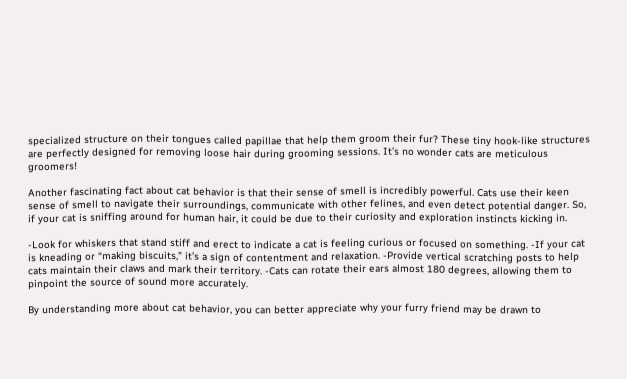specialized structure on their tongues called papillae that help them groom their fur? These tiny hook-like structures are perfectly designed for removing loose hair during grooming sessions. It’s no wonder cats are meticulous groomers!

Another fascinating fact about cat behavior is that their sense of smell is incredibly powerful. Cats use their keen sense of smell to navigate their surroundings, communicate with other felines, and even detect potential danger. So, if your cat is sniffing around for human hair, it could be due to their curiosity and exploration instincts kicking in.

-Look for whiskers that stand stiff and erect to indicate a cat is feeling curious or focused on something. -If your cat is kneading or “making biscuits,” it’s a sign of contentment and relaxation. -Provide vertical scratching posts to help cats maintain their claws and mark their territory. -Cats can rotate their ears almost 180 degrees, allowing them to pinpoint the source of sound more accurately.

By understanding more about cat behavior, you can better appreciate why your furry friend may be drawn to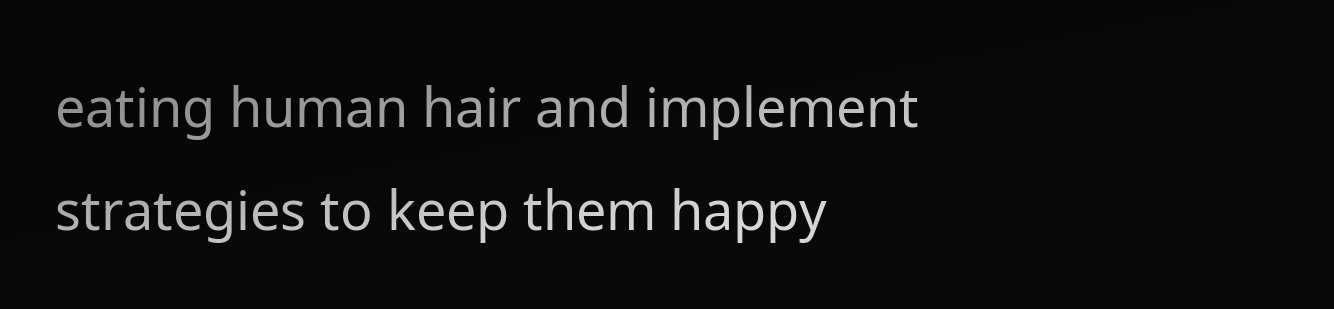eating human hair and implement strategies to keep them happy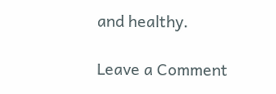and healthy.

Leave a Comment